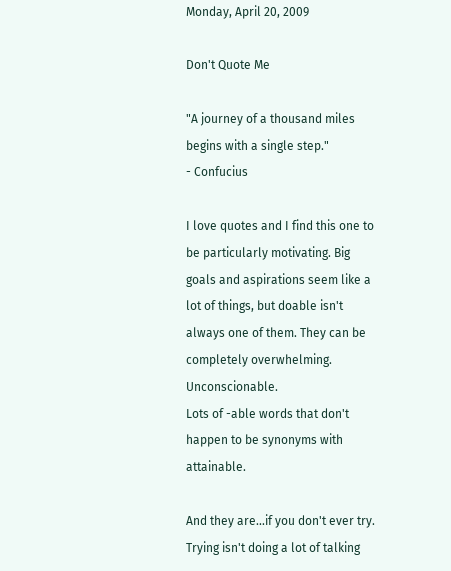Monday, April 20, 2009

Don't Quote Me

"A journey of a thousand miles begins with a single step."
- Confucius

I love quotes and I find this one to be particularly motivating. Big goals and aspirations seem like a lot of things, but doable isn't always one of them. They can be completely overwhelming. Unconscionable.
Lots of -able words that don't happen to be synonyms with attainable.

And they are...if you don't ever try. Trying isn't doing a lot of talking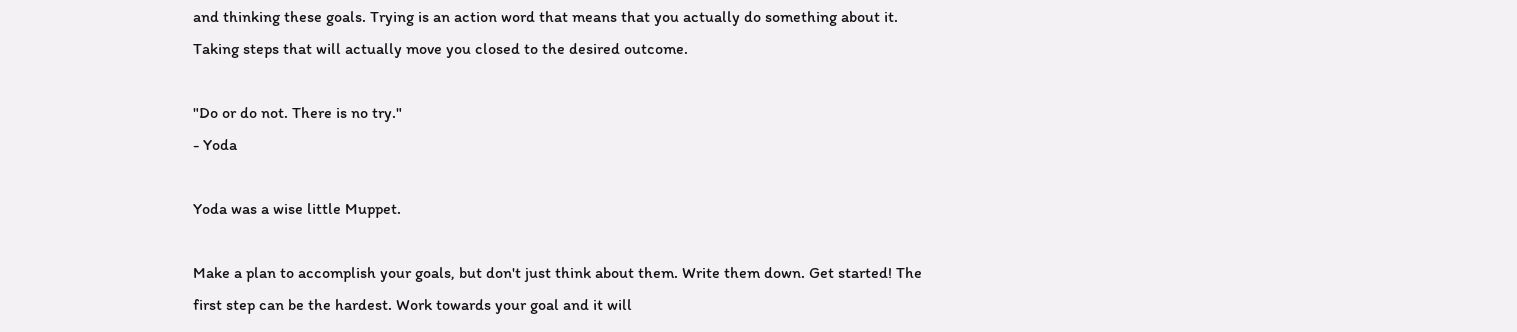and thinking these goals. Trying is an action word that means that you actually do something about it. Taking steps that will actually move you closed to the desired outcome.

"Do or do not. There is no try."
- Yoda

Yoda was a wise little Muppet.

Make a plan to accomplish your goals, but don't just think about them. Write them down. Get started! The first step can be the hardest. Work towards your goal and it will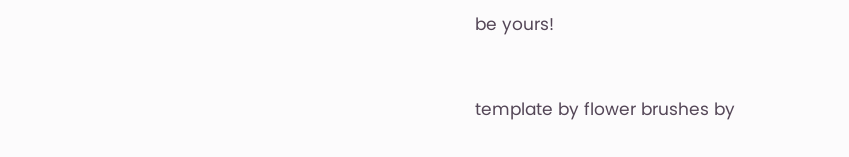be yours!


template by flower brushes by